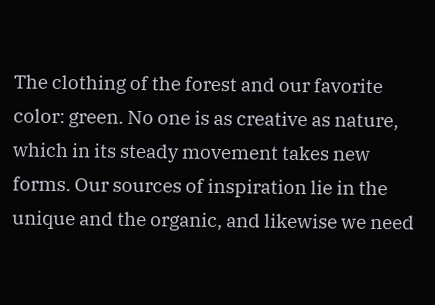The clothing of the forest and our favorite color: green. No one is as creative as nature, which in its steady movement takes new forms. Our sources of inspiration lie in the unique and the organic, and likewise we need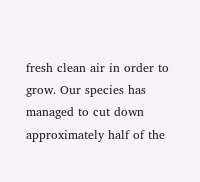fresh clean air in order to grow. Our species has managed to cut down approximately half of the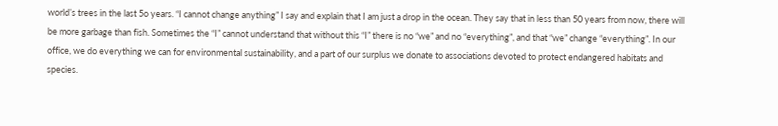world’s trees in the last 5o years. “I cannot change anything” I say and explain that I am just a drop in the ocean. They say that in less than 50 years from now, there will be more garbage than fish. Sometimes the “I” cannot understand that without this “I” there is no “we” and no “everything”, and that “we” change “everything”. In our office, we do everything we can for environmental sustainability, and a part of our surplus we donate to associations devoted to protect endangered habitats and species.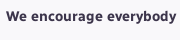We encourage everybody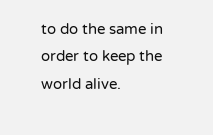to do the same in order to keep the world alive.